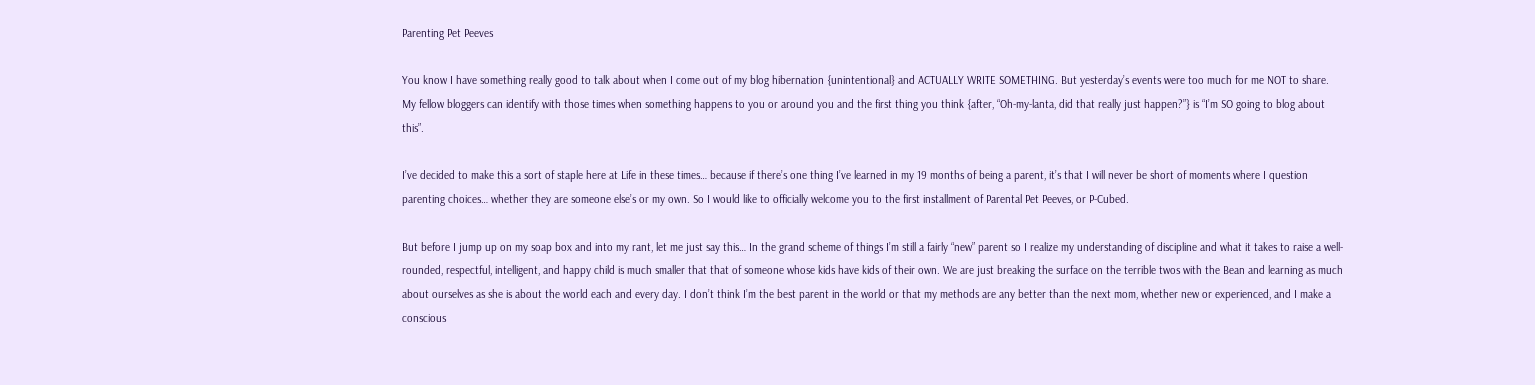Parenting Pet Peeves

You know I have something really good to talk about when I come out of my blog hibernation {unintentional} and ACTUALLY WRITE SOMETHING. But yesterday’s events were too much for me NOT to share. My fellow bloggers can identify with those times when something happens to you or around you and the first thing you think {after, “Oh-my-lanta, did that really just happen?”} is “I’m SO going to blog about this”.

I’ve decided to make this a sort of staple here at Life in these times… because if there’s one thing I’ve learned in my 19 months of being a parent, it’s that I will never be short of moments where I question parenting choices… whether they are someone else’s or my own. So I would like to officially welcome you to the first installment of Parental Pet Peeves, or P-Cubed.

But before I jump up on my soap box and into my rant, let me just say this… In the grand scheme of things I’m still a fairly “new” parent so I realize my understanding of discipline and what it takes to raise a well-rounded, respectful, intelligent, and happy child is much smaller that that of someone whose kids have kids of their own. We are just breaking the surface on the terrible twos with the Bean and learning as much about ourselves as she is about the world each and every day. I don’t think I’m the best parent in the world or that my methods are any better than the next mom, whether new or experienced, and I make a conscious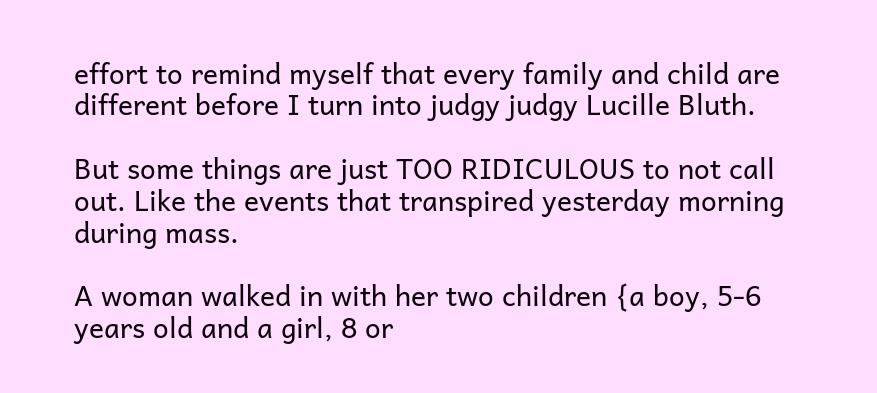effort to remind myself that every family and child are different before I turn into judgy judgy Lucille Bluth.

But some things are just TOO RIDICULOUS to not call out. Like the events that transpired yesterday morning during mass.

A woman walked in with her two children {a boy, 5-6 years old and a girl, 8 or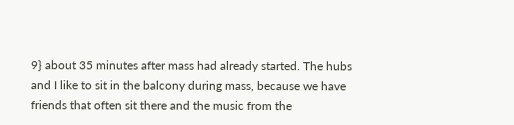9} about 35 minutes after mass had already started. The hubs and I like to sit in the balcony during mass, because we have friends that often sit there and the music from the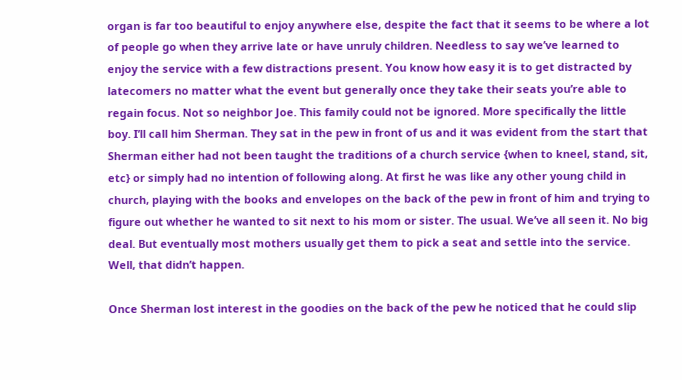organ is far too beautiful to enjoy anywhere else, despite the fact that it seems to be where a lot of people go when they arrive late or have unruly children. Needless to say we’ve learned to enjoy the service with a few distractions present. You know how easy it is to get distracted by latecomers no matter what the event but generally once they take their seats you’re able to regain focus. Not so neighbor Joe. This family could not be ignored. More specifically the little boy. I’ll call him Sherman. They sat in the pew in front of us and it was evident from the start that Sherman either had not been taught the traditions of a church service {when to kneel, stand, sit, etc} or simply had no intention of following along. At first he was like any other young child in church, playing with the books and envelopes on the back of the pew in front of him and trying to figure out whether he wanted to sit next to his mom or sister. The usual. We’ve all seen it. No big deal. But eventually most mothers usually get them to pick a seat and settle into the service. Well, that didn’t happen.

Once Sherman lost interest in the goodies on the back of the pew he noticed that he could slip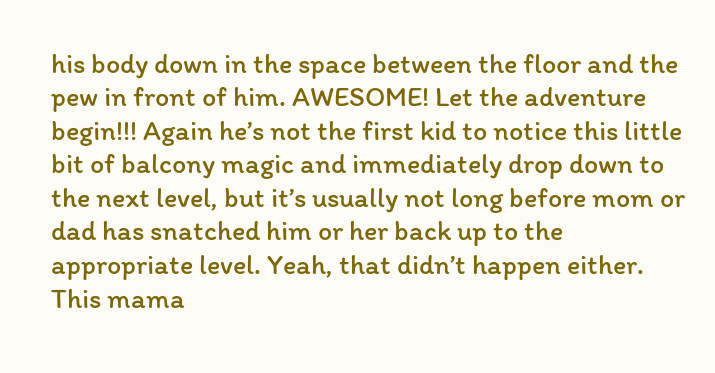his body down in the space between the floor and the pew in front of him. AWESOME! Let the adventure begin!!! Again he’s not the first kid to notice this little bit of balcony magic and immediately drop down to the next level, but it’s usually not long before mom or dad has snatched him or her back up to the appropriate level. Yeah, that didn’t happen either. This mama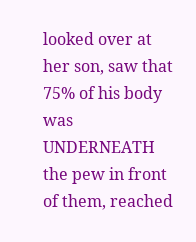looked over at her son, saw that 75% of his body was UNDERNEATH the pew in front of them, reached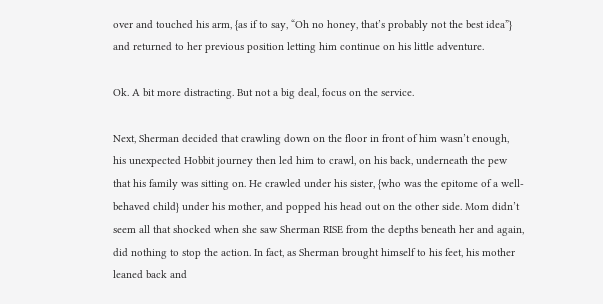over and touched his arm, {as if to say, “Oh no honey, that’s probably not the best idea”} and returned to her previous position letting him continue on his little adventure.

Ok. A bit more distracting. But not a big deal, focus on the service.

Next, Sherman decided that crawling down on the floor in front of him wasn’t enough, his unexpected Hobbit journey then led him to crawl, on his back, underneath the pew that his family was sitting on. He crawled under his sister, {who was the epitome of a well-behaved child} under his mother, and popped his head out on the other side. Mom didn’t seem all that shocked when she saw Sherman RISE from the depths beneath her and again, did nothing to stop the action. In fact, as Sherman brought himself to his feet, his mother leaned back and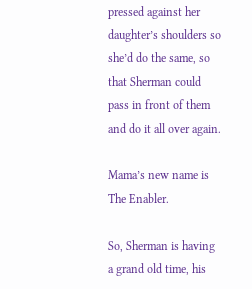pressed against her daughter’s shoulders so she’d do the same, so that Sherman could pass in front of them and do it all over again.

Mama’s new name is The Enabler.

So, Sherman is having a grand old time, his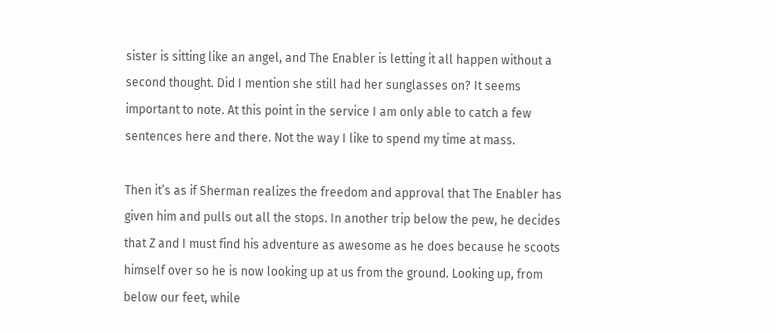sister is sitting like an angel, and The Enabler is letting it all happen without a second thought. Did I mention she still had her sunglasses on? It seems important to note. At this point in the service I am only able to catch a few sentences here and there. Not the way I like to spend my time at mass.

Then it’s as if Sherman realizes the freedom and approval that The Enabler has given him and pulls out all the stops. In another trip below the pew, he decides that Z and I must find his adventure as awesome as he does because he scoots himself over so he is now looking up at us from the ground. Looking up, from below our feet, while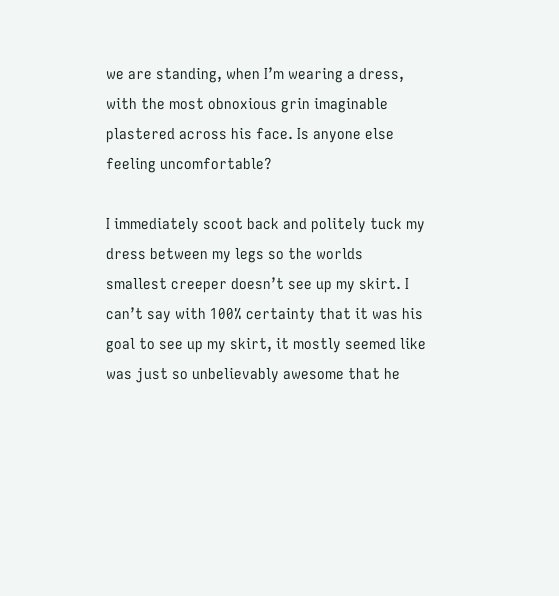we are standing, when I’m wearing a dress, with the most obnoxious grin imaginable plastered across his face. Is anyone else feeling uncomfortable?

I immediately scoot back and politely tuck my dress between my legs so the worlds smallest creeper doesn’t see up my skirt. I can’t say with 100% certainty that it was his goal to see up my skirt, it mostly seemed like was just so unbelievably awesome that he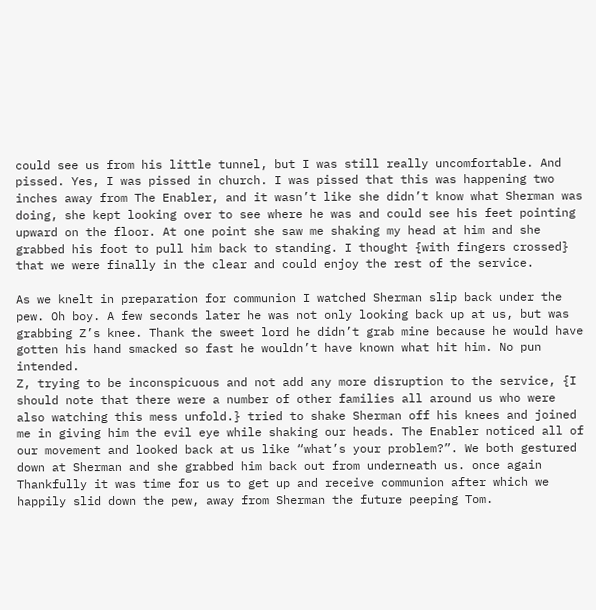could see us from his little tunnel, but I was still really uncomfortable. And pissed. Yes, I was pissed in church. I was pissed that this was happening two inches away from The Enabler, and it wasn’t like she didn’t know what Sherman was doing, she kept looking over to see where he was and could see his feet pointing upward on the floor. At one point she saw me shaking my head at him and she grabbed his foot to pull him back to standing. I thought {with fingers crossed} that we were finally in the clear and could enjoy the rest of the service.

As we knelt in preparation for communion I watched Sherman slip back under the pew. Oh boy. A few seconds later he was not only looking back up at us, but was grabbing Z’s knee. Thank the sweet lord he didn’t grab mine because he would have gotten his hand smacked so fast he wouldn’t have known what hit him. No pun intended.
Z, trying to be inconspicuous and not add any more disruption to the service, {I should note that there were a number of other families all around us who were also watching this mess unfold.} tried to shake Sherman off his knees and joined me in giving him the evil eye while shaking our heads. The Enabler noticed all of our movement and looked back at us like “what’s your problem?”. We both gestured down at Sherman and she grabbed him back out from underneath us. once again Thankfully it was time for us to get up and receive communion after which we happily slid down the pew, away from Sherman the future peeping Tom.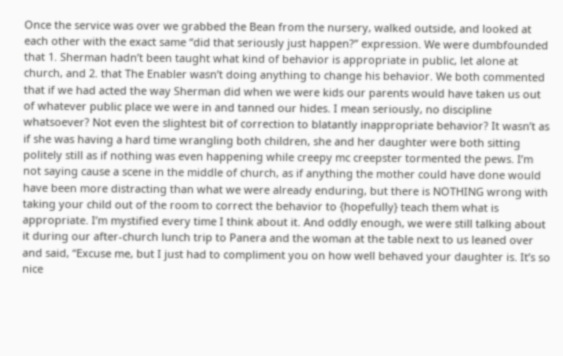Once the service was over we grabbed the Bean from the nursery, walked outside, and looked at each other with the exact same “did that seriously just happen?” expression. We were dumbfounded that 1. Sherman hadn’t been taught what kind of behavior is appropriate in public, let alone at church, and 2. that The Enabler wasn’t doing anything to change his behavior. We both commented that if we had acted the way Sherman did when we were kids our parents would have taken us out of whatever public place we were in and tanned our hides. I mean seriously, no discipline whatsoever? Not even the slightest bit of correction to blatantly inappropriate behavior? It wasn’t as if she was having a hard time wrangling both children, she and her daughter were both sitting politely still as if nothing was even happening while creepy mc creepster tormented the pews. I’m not saying cause a scene in the middle of church, as if anything the mother could have done would have been more distracting than what we were already enduring, but there is NOTHING wrong with taking your child out of the room to correct the behavior to {hopefully} teach them what is appropriate. I’m mystified every time I think about it. And oddly enough, we were still talking about it during our after-church lunch trip to Panera and the woman at the table next to us leaned over and said, “Excuse me, but I just had to compliment you on how well behaved your daughter is. It’s so nice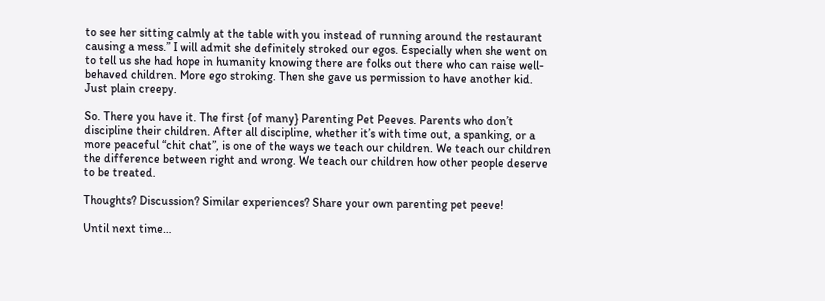to see her sitting calmly at the table with you instead of running around the restaurant causing a mess.” I will admit she definitely stroked our egos. Especially when she went on to tell us she had hope in humanity knowing there are folks out there who can raise well-behaved children. More ego stroking. Then she gave us permission to have another kid. Just plain creepy.

So. There you have it. The first {of many} Parenting Pet Peeves. Parents who don’t discipline their children. After all discipline, whether it’s with time out, a spanking, or a more peaceful “chit chat”, is one of the ways we teach our children. We teach our children the difference between right and wrong. We teach our children how other people deserve to be treated.

Thoughts? Discussion? Similar experiences? Share your own parenting pet peeve!

Until next time…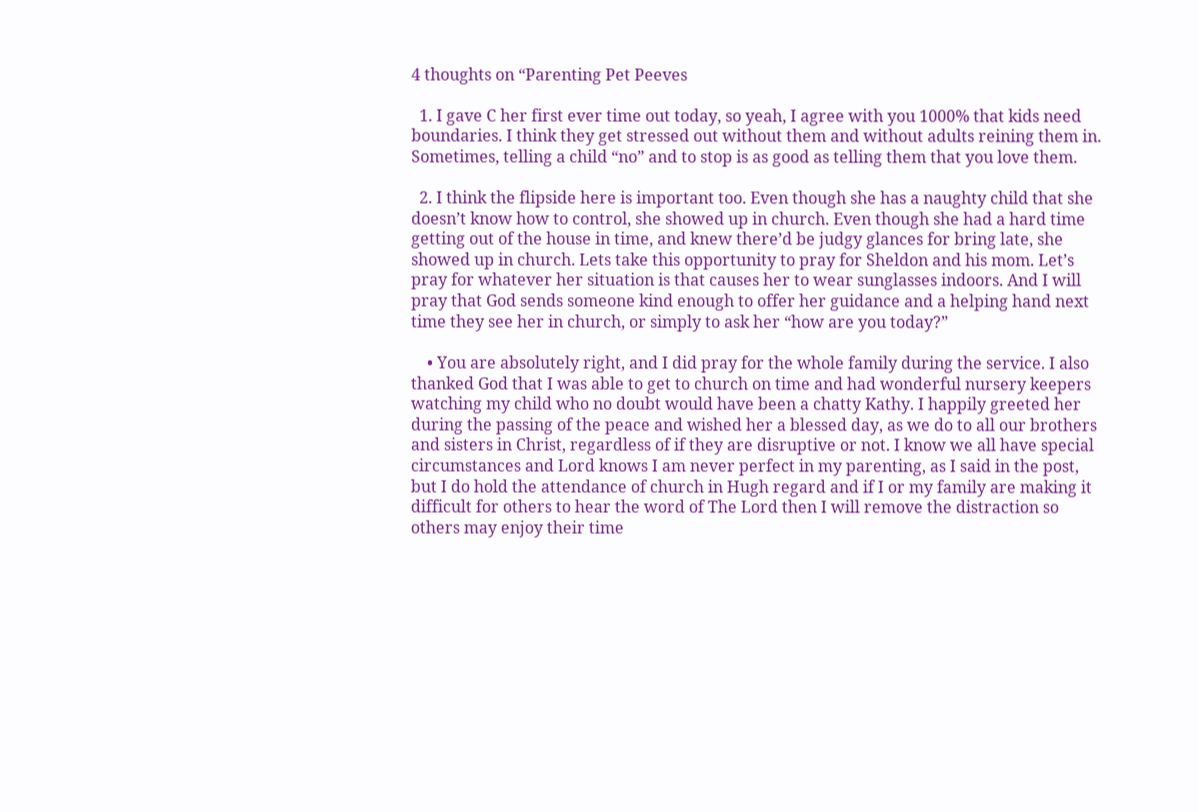4 thoughts on “Parenting Pet Peeves

  1. I gave C her first ever time out today, so yeah, I agree with you 1000% that kids need boundaries. I think they get stressed out without them and without adults reining them in. Sometimes, telling a child “no” and to stop is as good as telling them that you love them.

  2. I think the flipside here is important too. Even though she has a naughty child that she doesn’t know how to control, she showed up in church. Even though she had a hard time getting out of the house in time, and knew there’d be judgy glances for bring late, she showed up in church. Lets take this opportunity to pray for Sheldon and his mom. Let’s pray for whatever her situation is that causes her to wear sunglasses indoors. And I will pray that God sends someone kind enough to offer her guidance and a helping hand next time they see her in church, or simply to ask her “how are you today?”

    • You are absolutely right, and I did pray for the whole family during the service. I also thanked God that I was able to get to church on time and had wonderful nursery keepers watching my child who no doubt would have been a chatty Kathy. I happily greeted her during the passing of the peace and wished her a blessed day, as we do to all our brothers and sisters in Christ, regardless of if they are disruptive or not. I know we all have special circumstances and Lord knows I am never perfect in my parenting, as I said in the post, but I do hold the attendance of church in Hugh regard and if I or my family are making it difficult for others to hear the word of The Lord then I will remove the distraction so others may enjoy their time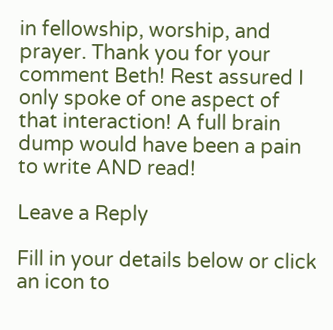in fellowship, worship, and prayer. Thank you for your comment Beth! Rest assured I only spoke of one aspect of that interaction! A full brain dump would have been a pain to write AND read!

Leave a Reply

Fill in your details below or click an icon to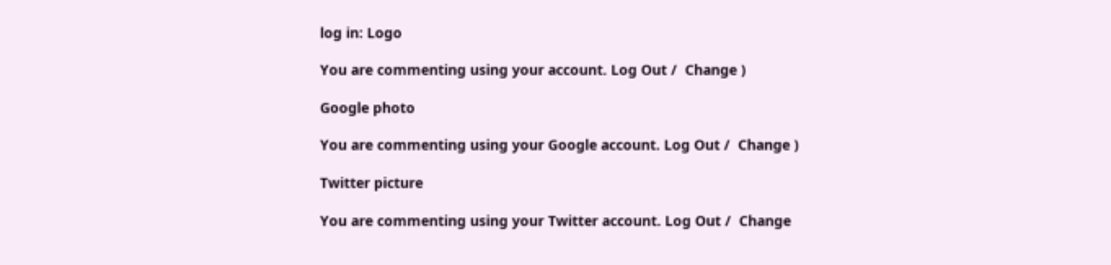log in: Logo

You are commenting using your account. Log Out /  Change )

Google photo

You are commenting using your Google account. Log Out /  Change )

Twitter picture

You are commenting using your Twitter account. Log Out /  Change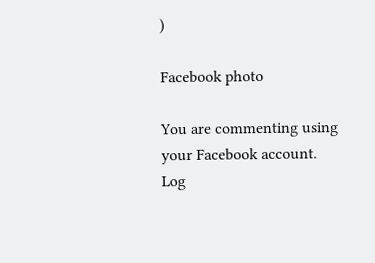)

Facebook photo

You are commenting using your Facebook account. Log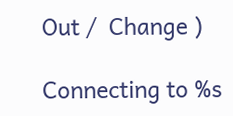Out /  Change )

Connecting to %s